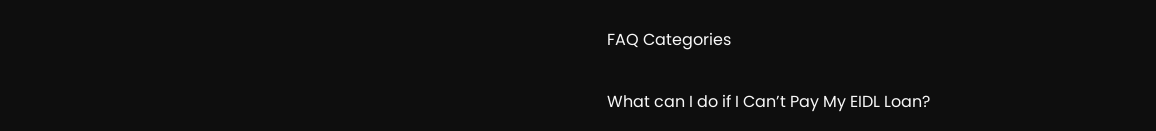FAQ Categories

What can I do if I Can’t Pay My EIDL Loan?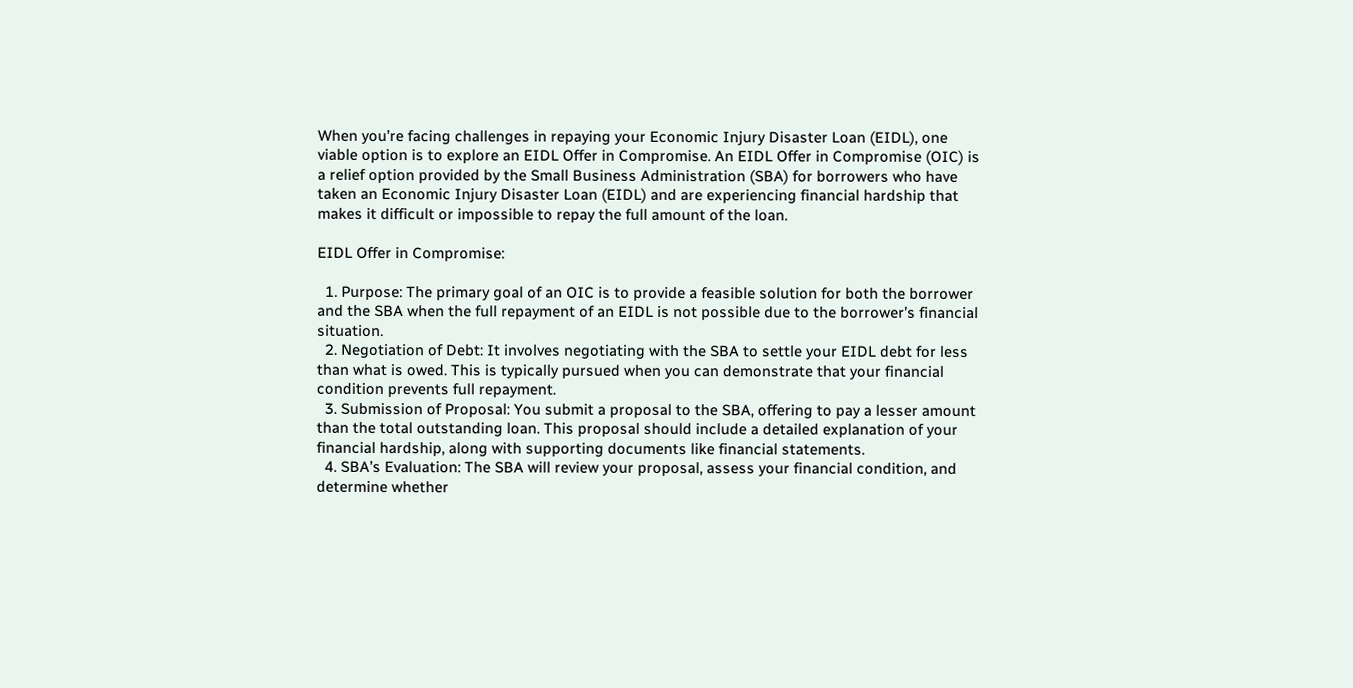When you’re facing challenges in repaying your Economic Injury Disaster Loan (EIDL), one viable option is to explore an EIDL Offer in Compromise. An EIDL Offer in Compromise (OIC) is a relief option provided by the Small Business Administration (SBA) for borrowers who have taken an Economic Injury Disaster Loan (EIDL) and are experiencing financial hardship that makes it difficult or impossible to repay the full amount of the loan.

EIDL Offer in Compromise:

  1. Purpose: The primary goal of an OIC is to provide a feasible solution for both the borrower and the SBA when the full repayment of an EIDL is not possible due to the borrower’s financial situation.
  2. Negotiation of Debt: It involves negotiating with the SBA to settle your EIDL debt for less than what is owed. This is typically pursued when you can demonstrate that your financial condition prevents full repayment.
  3. Submission of Proposal: You submit a proposal to the SBA, offering to pay a lesser amount than the total outstanding loan. This proposal should include a detailed explanation of your financial hardship, along with supporting documents like financial statements.
  4. SBA’s Evaluation: The SBA will review your proposal, assess your financial condition, and determine whether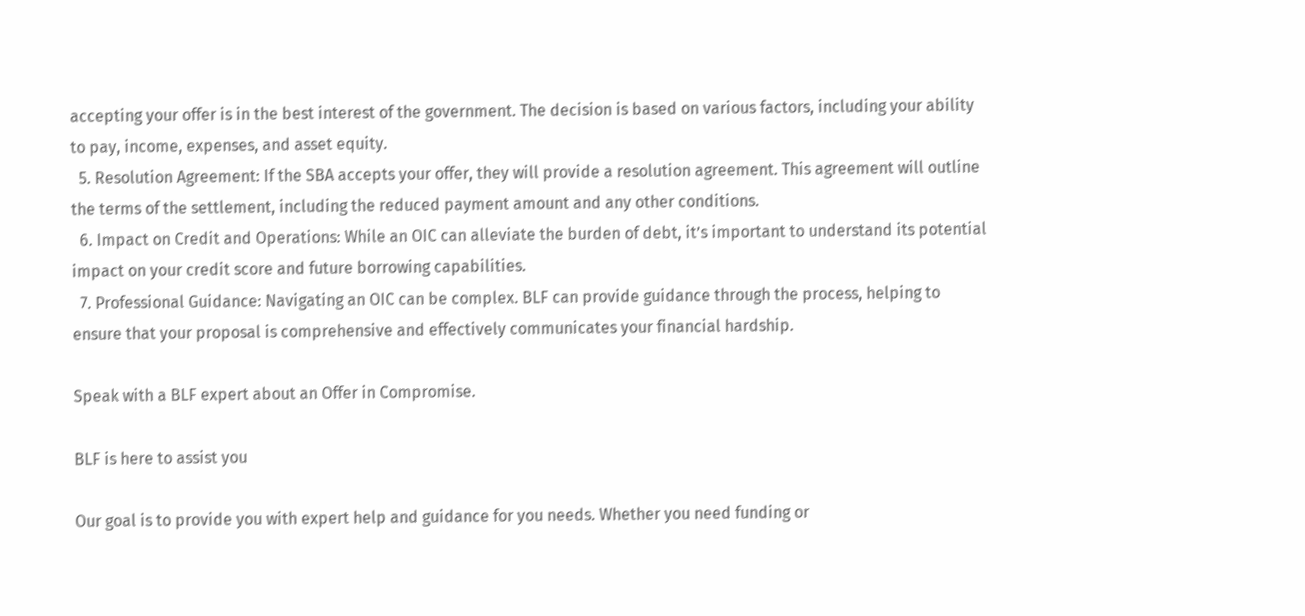accepting your offer is in the best interest of the government. The decision is based on various factors, including your ability to pay, income, expenses, and asset equity.
  5. Resolution Agreement: If the SBA accepts your offer, they will provide a resolution agreement. This agreement will outline the terms of the settlement, including the reduced payment amount and any other conditions.
  6. Impact on Credit and Operations: While an OIC can alleviate the burden of debt, it’s important to understand its potential impact on your credit score and future borrowing capabilities.
  7. Professional Guidance: Navigating an OIC can be complex. BLF can provide guidance through the process, helping to ensure that your proposal is comprehensive and effectively communicates your financial hardship.

Speak with a BLF expert about an Offer in Compromise.

BLF is here to assist you

Our goal is to provide you with expert help and guidance for you needs. Whether you need funding or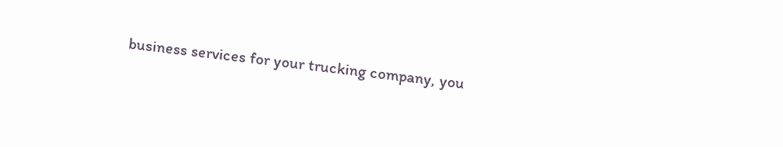business services for your trucking company, you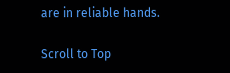are in reliable hands.

Scroll to Top